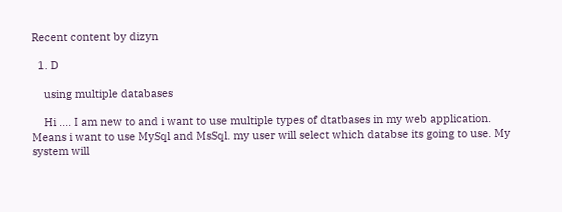Recent content by dizyn

  1. D

    using multiple databases

    Hi .... I am new to and i want to use multiple types of dtatbases in my web application. Means i want to use MySql and MsSql. my user will select which databse its going to use. My system will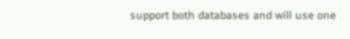support both databases and will use one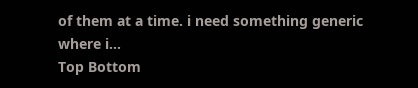of them at a time. i need something generic where i...
Top Bottom